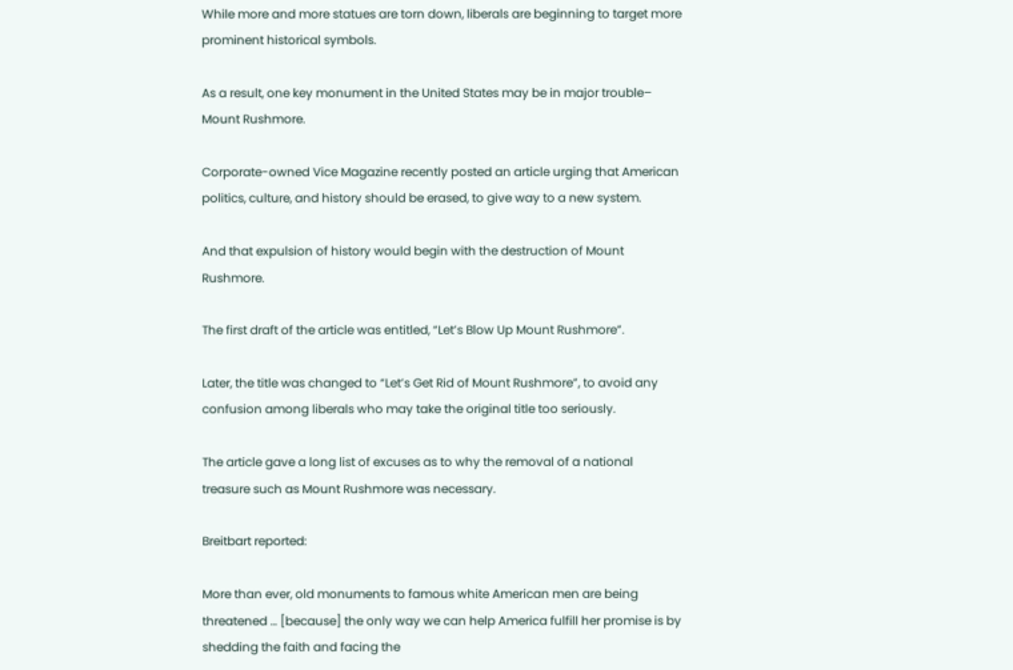While more and more statues are torn down, liberals are beginning to target more prominent historical symbols.

As a result, one key monument in the United States may be in major trouble– Mount Rushmore.

Corporate-owned Vice Magazine recently posted an article urging that American politics, culture, and history should be erased, to give way to a new system.

And that expulsion of history would begin with the destruction of Mount Rushmore.

The first draft of the article was entitled, “Let’s Blow Up Mount Rushmore”.

Later, the title was changed to “Let’s Get Rid of Mount Rushmore”, to avoid any confusion among liberals who may take the original title too seriously.

The article gave a long list of excuses as to why the removal of a national treasure such as Mount Rushmore was necessary.

Breitbart reported:

More than ever, old monuments to famous white American men are being threatened … [because] the only way we can help America fulfill her promise is by shedding the faith and facing the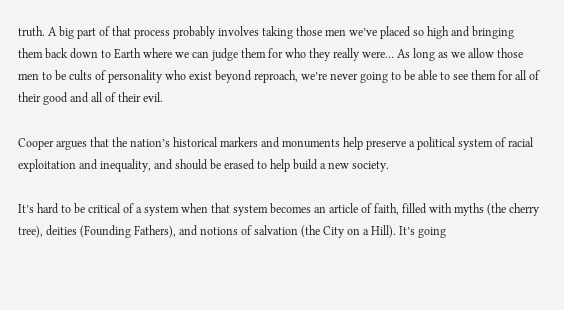truth. A big part of that process probably involves taking those men we’ve placed so high and bringing them back down to Earth where we can judge them for who they really were… As long as we allow those men to be cults of personality who exist beyond reproach, we’re never going to be able to see them for all of their good and all of their evil.

Cooper argues that the nation’s historical markers and monuments help preserve a political system of racial exploitation and inequality, and should be erased to help build a new society.

It’s hard to be critical of a system when that system becomes an article of faith, filled with myths (the cherry tree), deities (Founding Fathers), and notions of salvation (the City on a Hill). It’s going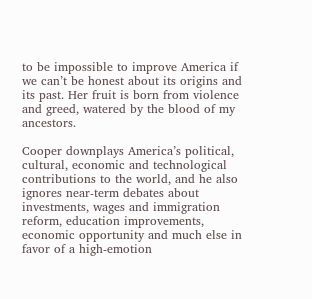to be impossible to improve America if we can’t be honest about its origins and its past. Her fruit is born from violence and greed, watered by the blood of my ancestors.

Cooper downplays America’s political, cultural, economic and technological contributions to the world, and he also ignores near-term debates about investments, wages and immigration reform, education improvements, economic opportunity and much else in favor of a high-emotion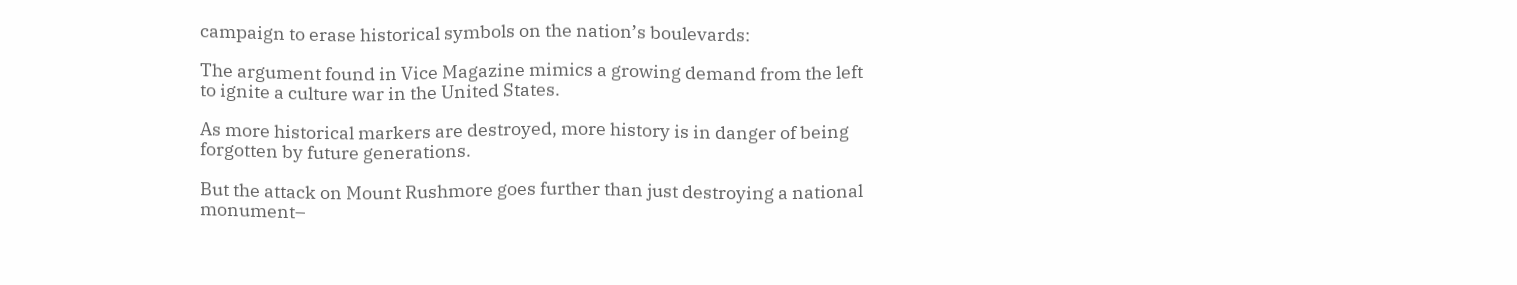campaign to erase historical symbols on the nation’s boulevards:

The argument found in Vice Magazine mimics a growing demand from the left to ignite a culture war in the United States.

As more historical markers are destroyed, more history is in danger of being forgotten by future generations.

But the attack on Mount Rushmore goes further than just destroying a national monument–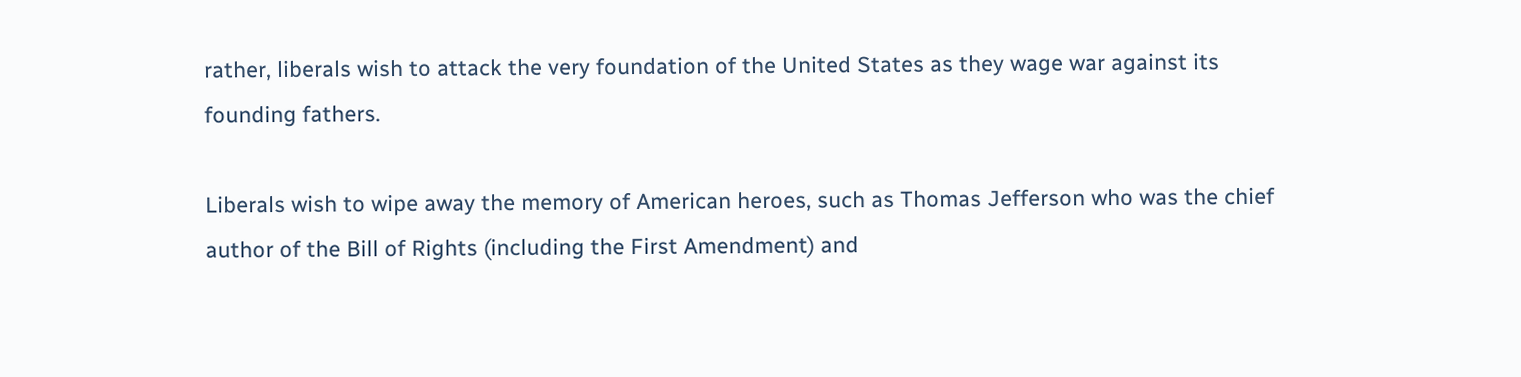rather, liberals wish to attack the very foundation of the United States as they wage war against its founding fathers.

Liberals wish to wipe away the memory of American heroes, such as Thomas Jefferson who was the chief author of the Bill of Rights (including the First Amendment) and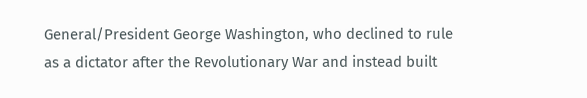General/President George Washington, who declined to rule as a dictator after the Revolutionary War and instead built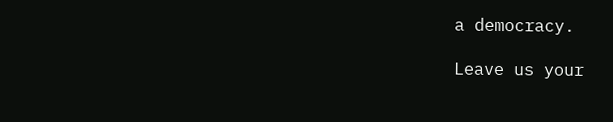a democracy.

Leave us your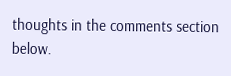thoughts in the comments section below.